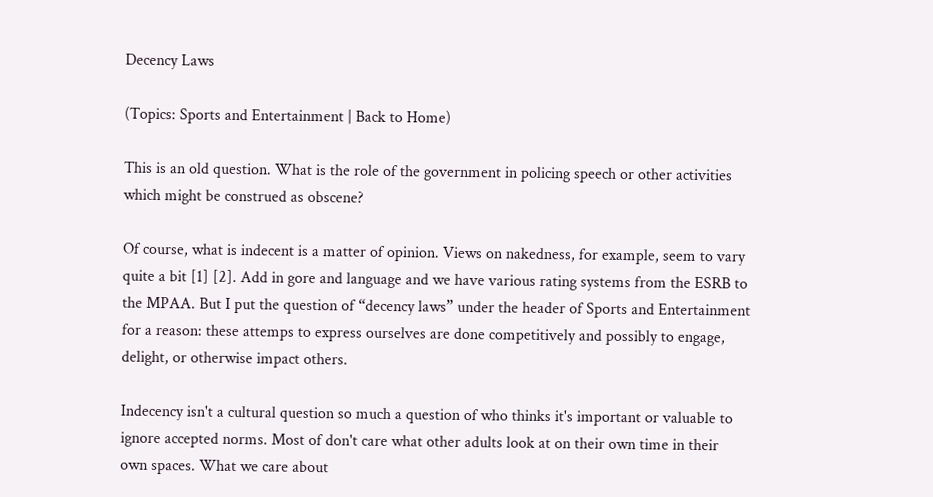Decency Laws

(Topics: Sports and Entertainment | Back to Home)

This is an old question. What is the role of the government in policing speech or other activities which might be construed as obscene?

Of course, what is indecent is a matter of opinion. Views on nakedness, for example, seem to vary quite a bit [1] [2]. Add in gore and language and we have various rating systems from the ESRB to the MPAA. But I put the question of “decency laws” under the header of Sports and Entertainment for a reason: these attemps to express ourselves are done competitively and possibly to engage, delight, or otherwise impact others.

Indecency isn't a cultural question so much a question of who thinks it's important or valuable to ignore accepted norms. Most of don't care what other adults look at on their own time in their own spaces. What we care about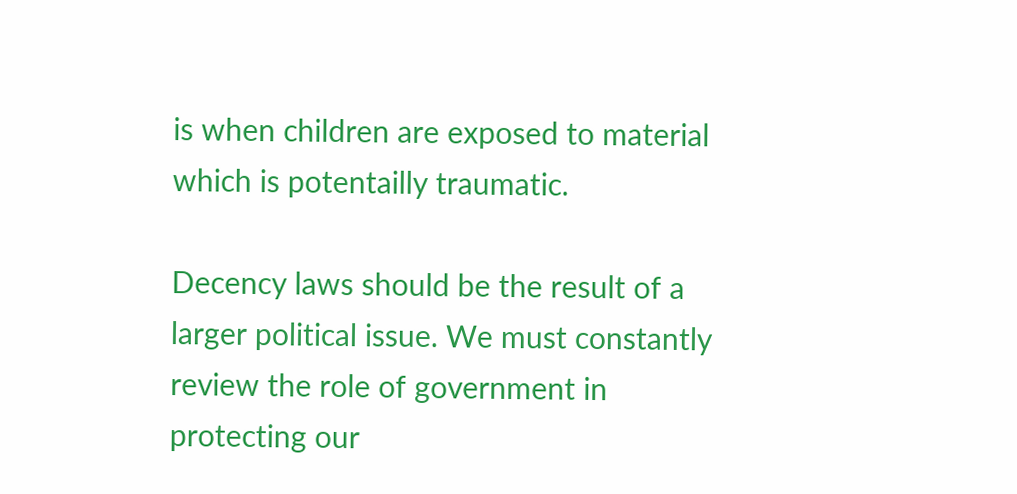is when children are exposed to material which is potentailly traumatic.

Decency laws should be the result of a larger political issue. We must constantly review the role of government in protecting our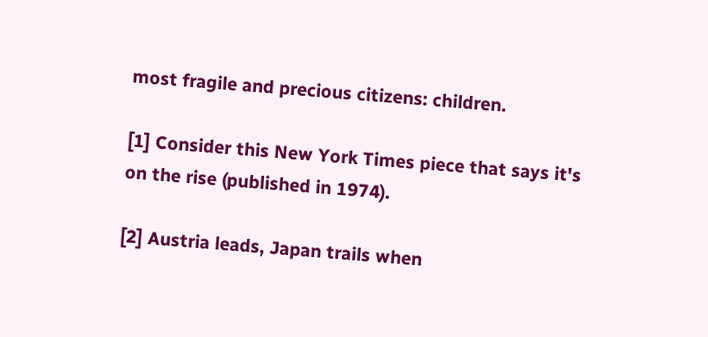most fragile and precious citizens: children.

[1] Consider this New York Times piece that says it's on the rise (published in 1974).

[2] Austria leads, Japan trails when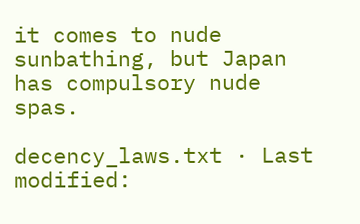it comes to nude sunbathing, but Japan has compulsory nude spas.

decency_laws.txt · Last modified: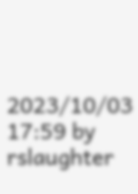2023/10/03 17:59 by rslaughter